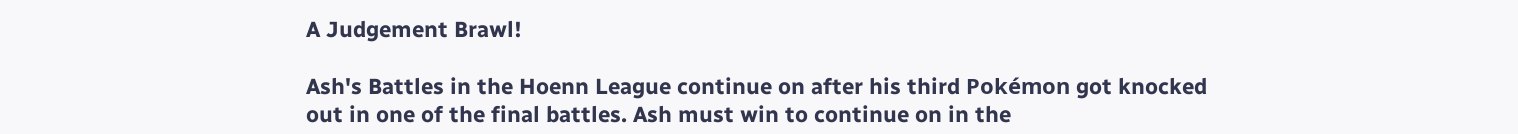A Judgement Brawl!

Ash's Battles in the Hoenn League continue on after his third Pokémon got knocked out in one of the final battles. Ash must win to continue on in the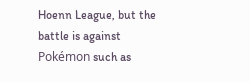Hoenn League, but the battle is against Pokémon such as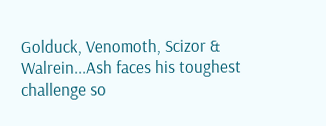Golduck, Venomoth, Scizor & Walrein...Ash faces his toughest challenge so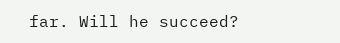far. Will he succeed?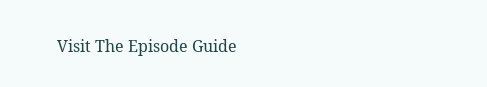Visit The Episode Guide